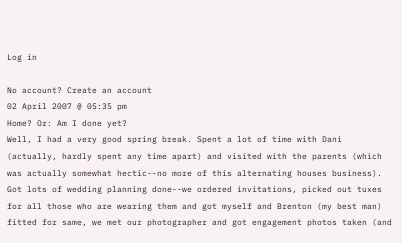Log in

No account? Create an account
02 April 2007 @ 05:35 pm
Home? Or: Am I done yet?
Well, I had a very good spring break. Spent a lot of time with Dani (actually, hardly spent any time apart) and visited with the parents (which was actually somewhat hectic--no more of this alternating houses business). Got lots of wedding planning done--we ordered invitations, picked out tuxes for all those who are wearing them and got myself and Brenton (my best man) fitted for same, we met our photographer and got engagement photos taken (and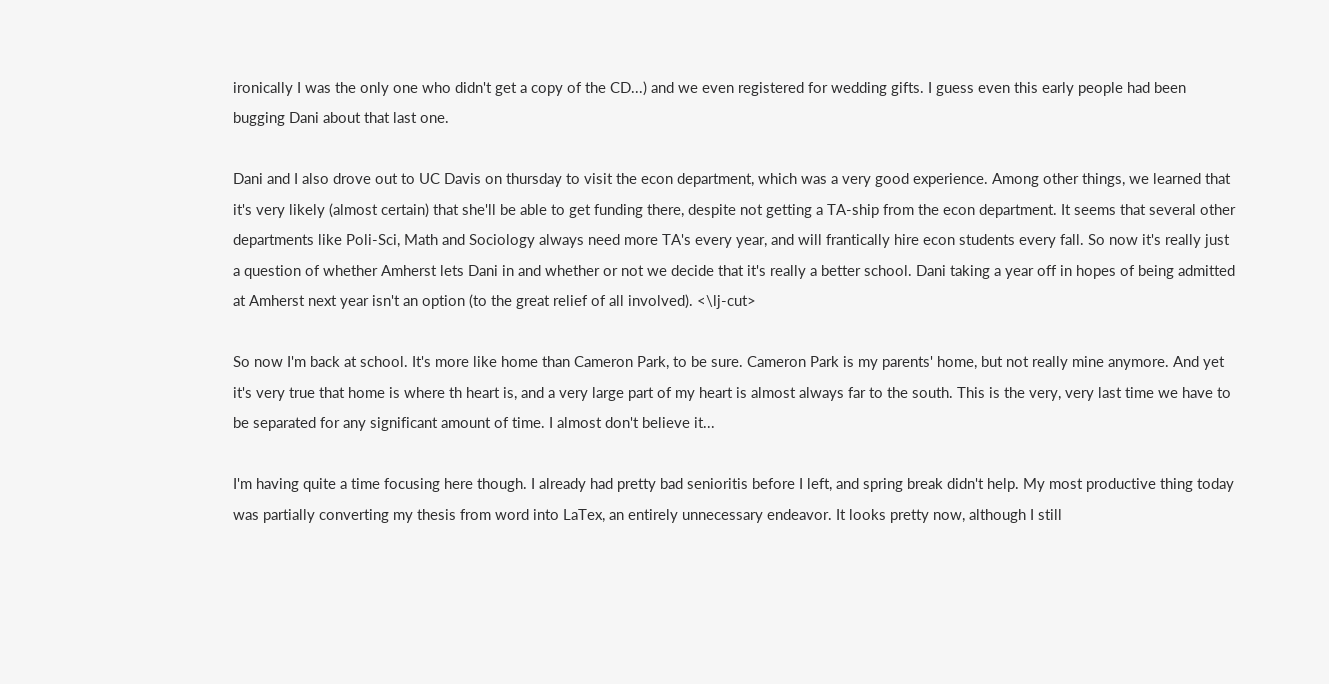ironically I was the only one who didn't get a copy of the CD...) and we even registered for wedding gifts. I guess even this early people had been bugging Dani about that last one.

Dani and I also drove out to UC Davis on thursday to visit the econ department, which was a very good experience. Among other things, we learned that it's very likely (almost certain) that she'll be able to get funding there, despite not getting a TA-ship from the econ department. It seems that several other departments like Poli-Sci, Math and Sociology always need more TA's every year, and will frantically hire econ students every fall. So now it's really just a question of whether Amherst lets Dani in and whether or not we decide that it's really a better school. Dani taking a year off in hopes of being admitted at Amherst next year isn't an option (to the great relief of all involved). <\lj-cut>

So now I'm back at school. It's more like home than Cameron Park, to be sure. Cameron Park is my parents' home, but not really mine anymore. And yet it's very true that home is where th heart is, and a very large part of my heart is almost always far to the south. This is the very, very last time we have to be separated for any significant amount of time. I almost don't believe it...

I'm having quite a time focusing here though. I already had pretty bad senioritis before I left, and spring break didn't help. My most productive thing today was partially converting my thesis from word into LaTex, an entirely unnecessary endeavor. It looks pretty now, although I still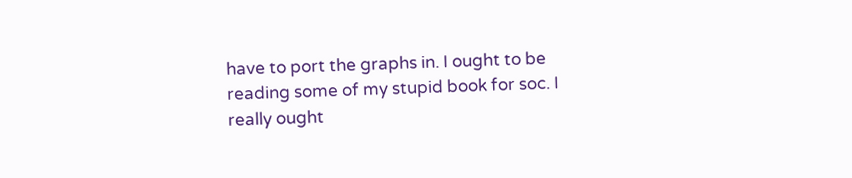have to port the graphs in. I ought to be reading some of my stupid book for soc. I really ought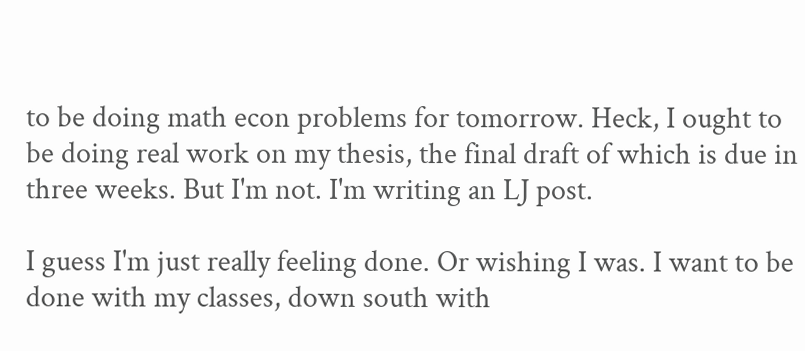to be doing math econ problems for tomorrow. Heck, I ought to be doing real work on my thesis, the final draft of which is due in three weeks. But I'm not. I'm writing an LJ post.

I guess I'm just really feeling done. Or wishing I was. I want to be done with my classes, down south with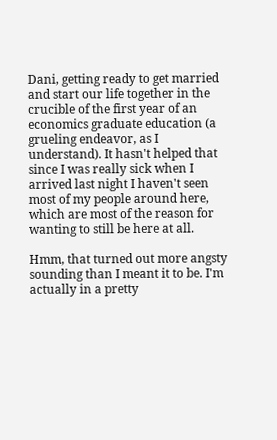Dani, getting ready to get married and start our life together in the crucible of the first year of an economics graduate education (a grueling endeavor, as I understand). It hasn't helped that since I was really sick when I arrived last night I haven't seen most of my people around here, which are most of the reason for wanting to still be here at all.

Hmm, that turned out more angsty sounding than I meant it to be. I'm actually in a pretty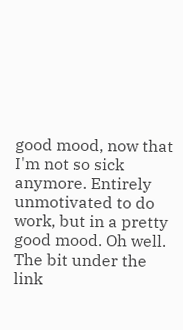good mood, now that I'm not so sick anymore. Entirely unmotivated to do work, but in a pretty good mood. Oh well. The bit under the link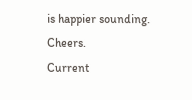is happier sounding. Cheers.
Current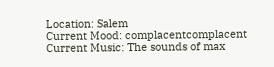Location: Salem
Current Mood: complacentcomplacent
Current Music: The sounds of max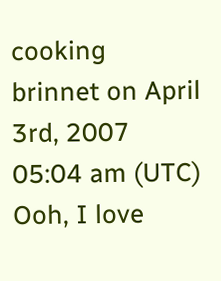cooking
brinnet on April 3rd, 2007 05:04 am (UTC)
Ooh, I love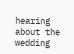hearing about the wedding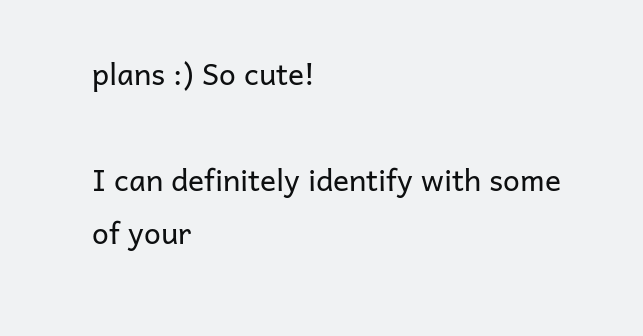plans :) So cute!

I can definitely identify with some of your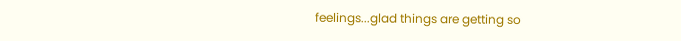feelings...glad things are getting so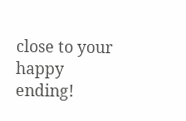close to your happy ending!